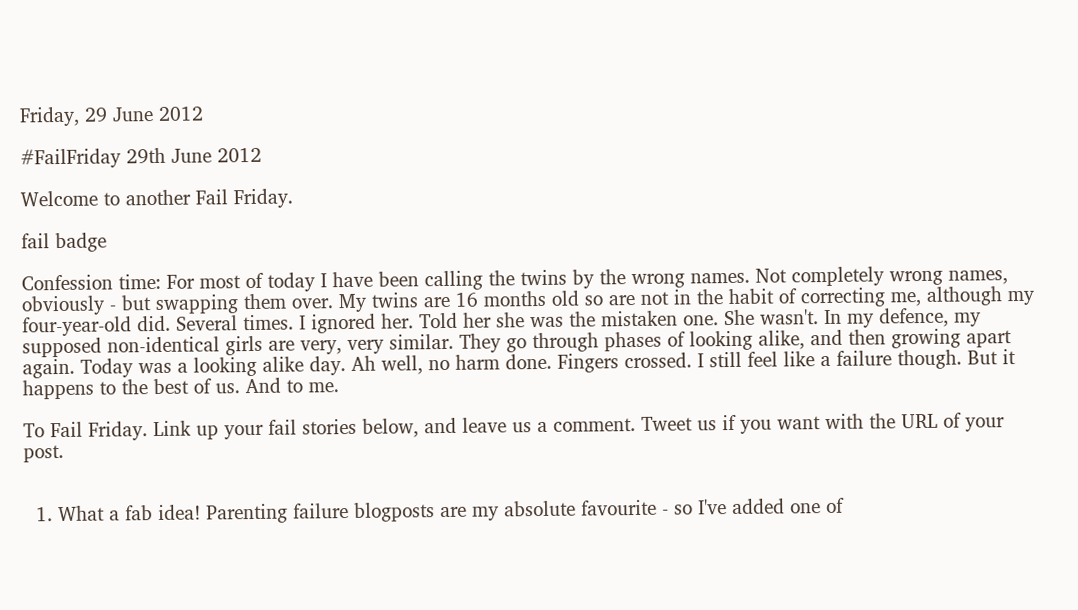Friday, 29 June 2012

#FailFriday 29th June 2012

Welcome to another Fail Friday.

fail badge

Confession time: For most of today I have been calling the twins by the wrong names. Not completely wrong names, obviously - but swapping them over. My twins are 16 months old so are not in the habit of correcting me, although my four-year-old did. Several times. I ignored her. Told her she was the mistaken one. She wasn't. In my defence, my supposed non-identical girls are very, very similar. They go through phases of looking alike, and then growing apart again. Today was a looking alike day. Ah well, no harm done. Fingers crossed. I still feel like a failure though. But it happens to the best of us. And to me.

To Fail Friday. Link up your fail stories below, and leave us a comment. Tweet us if you want with the URL of your post.


  1. What a fab idea! Parenting failure blogposts are my absolute favourite - so I've added one of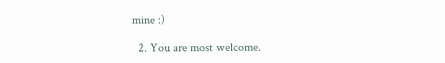mine :)

  2. You are most welcome.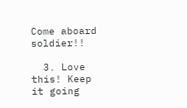Come aboard soldier!!

  3. Love this! Keep it going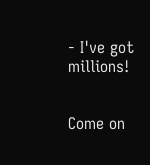- I've got millions!


Come on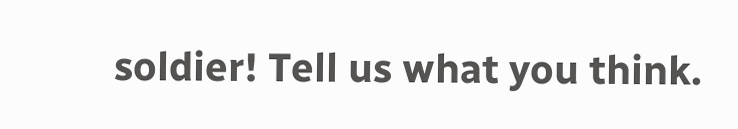soldier! Tell us what you think.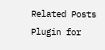Related Posts Plugin for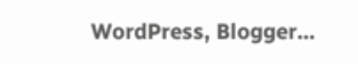WordPress, Blogger...